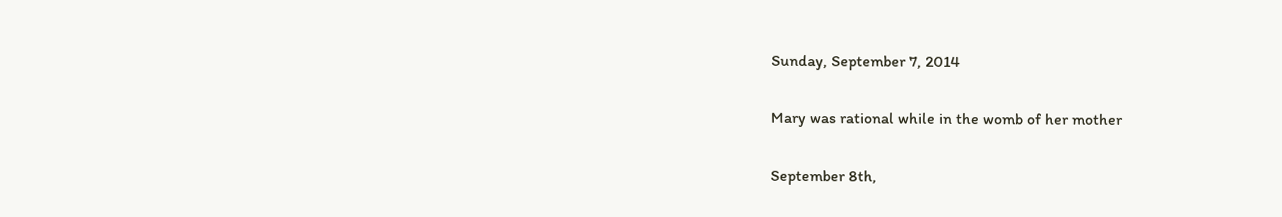Sunday, September 7, 2014

Mary was rational while in the womb of her mother

September 8th,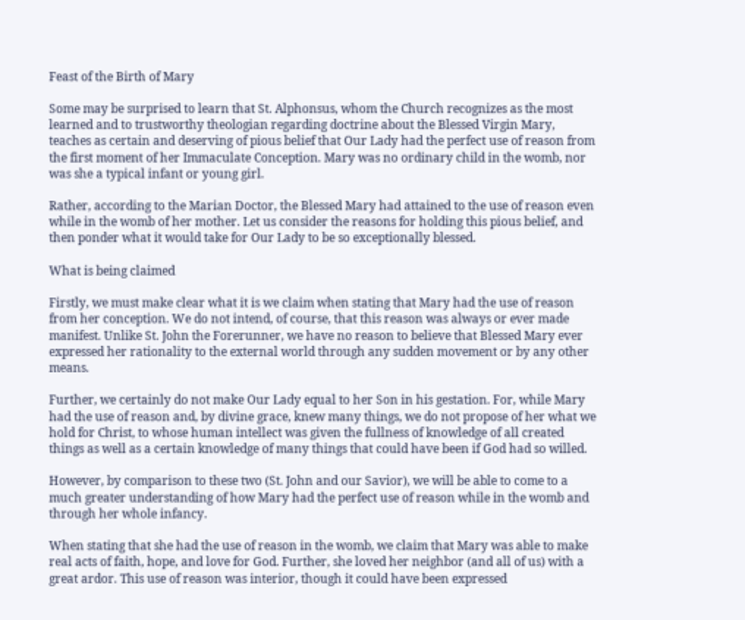Feast of the Birth of Mary

Some may be surprised to learn that St. Alphonsus, whom the Church recognizes as the most learned and to trustworthy theologian regarding doctrine about the Blessed Virgin Mary, teaches as certain and deserving of pious belief that Our Lady had the perfect use of reason from the first moment of her Immaculate Conception. Mary was no ordinary child in the womb, nor was she a typical infant or young girl.

Rather, according to the Marian Doctor, the Blessed Mary had attained to the use of reason even while in the womb of her mother. Let us consider the reasons for holding this pious belief, and then ponder what it would take for Our Lady to be so exceptionally blessed.

What is being claimed

Firstly, we must make clear what it is we claim when stating that Mary had the use of reason from her conception. We do not intend, of course, that this reason was always or ever made manifest. Unlike St. John the Forerunner, we have no reason to believe that Blessed Mary ever expressed her rationality to the external world through any sudden movement or by any other means.

Further, we certainly do not make Our Lady equal to her Son in his gestation. For, while Mary had the use of reason and, by divine grace, knew many things, we do not propose of her what we hold for Christ, to whose human intellect was given the fullness of knowledge of all created things as well as a certain knowledge of many things that could have been if God had so willed.

However, by comparison to these two (St. John and our Savior), we will be able to come to a much greater understanding of how Mary had the perfect use of reason while in the womb and through her whole infancy.

When stating that she had the use of reason in the womb, we claim that Mary was able to make real acts of faith, hope, and love for God. Further, she loved her neighbor (and all of us) with a great ardor. This use of reason was interior, though it could have been expressed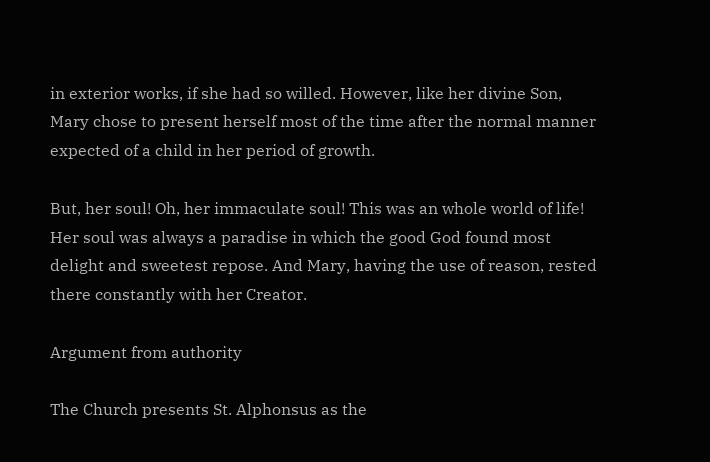in exterior works, if she had so willed. However, like her divine Son, Mary chose to present herself most of the time after the normal manner expected of a child in her period of growth.

But, her soul! Oh, her immaculate soul! This was an whole world of life! Her soul was always a paradise in which the good God found most delight and sweetest repose. And Mary, having the use of reason, rested there constantly with her Creator.

Argument from authority

The Church presents St. Alphonsus as the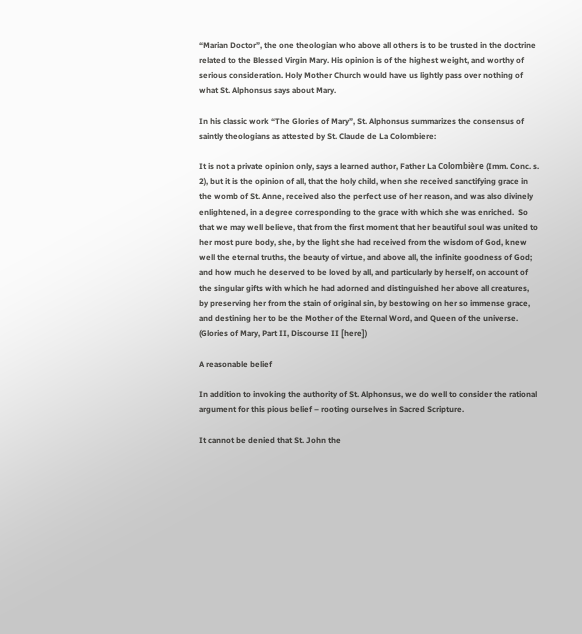“Marian Doctor”, the one theologian who above all others is to be trusted in the doctrine related to the Blessed Virgin Mary. His opinion is of the highest weight, and worthy of serious consideration. Holy Mother Church would have us lightly pass over nothing of what St. Alphonsus says about Mary.

In his classic work “The Glories of Mary”, St. Alphonsus summarizes the consensus of saintly theologians as attested by St. Claude de La Colombiere:

It is not a private opinion only, says a learned author, Father La Colombière (Imm. Conc. s. 2), but it is the opinion of all, that the holy child, when she received sanctifying grace in the womb of St. Anne, received also the perfect use of her reason, and was also divinely enlightened, in a degree corresponding to the grace with which she was enriched.  So that we may well believe, that from the first moment that her beautiful soul was united to her most pure body, she, by the light she had received from the wisdom of God, knew well the eternal truths, the beauty of virtue, and above all, the infinite goodness of God; and how much he deserved to be loved by all, and particularly by herself, on account of the singular gifts with which he had adorned and distinguished her above all creatures, by preserving her from the stain of original sin, by bestowing on her so immense grace, and destining her to be the Mother of the Eternal Word, and Queen of the universe. (Glories of Mary, Part II, Discourse II [here])

A reasonable belief

In addition to invoking the authority of St. Alphonsus, we do well to consider the rational argument for this pious belief – rooting ourselves in Sacred Scripture.

It cannot be denied that St. John the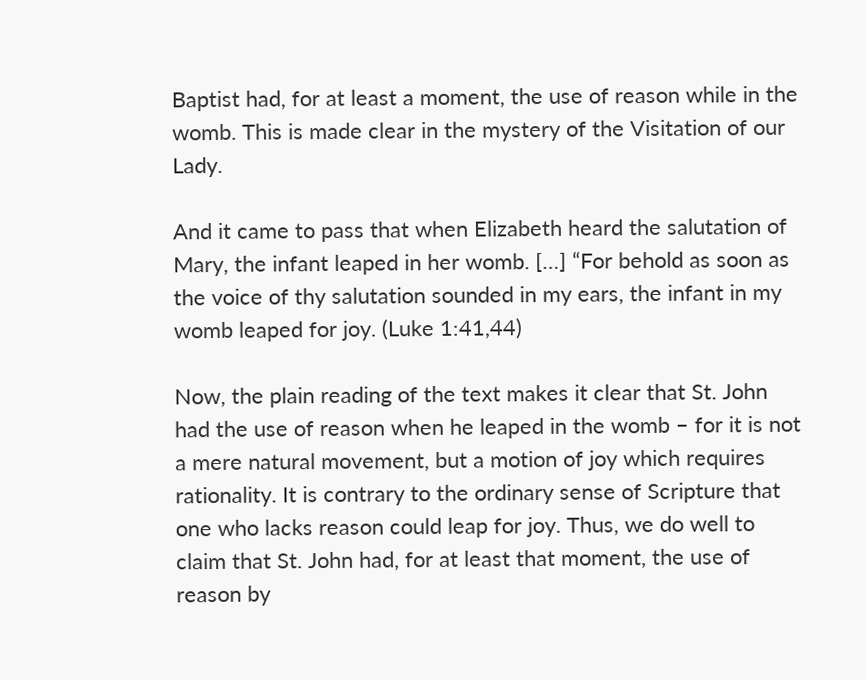Baptist had, for at least a moment, the use of reason while in the womb. This is made clear in the mystery of the Visitation of our Lady.

And it came to pass that when Elizabeth heard the salutation of Mary, the infant leaped in her womb. […] “For behold as soon as the voice of thy salutation sounded in my ears, the infant in my womb leaped for joy. (Luke 1:41,44)

Now, the plain reading of the text makes it clear that St. John had the use of reason when he leaped in the womb – for it is not a mere natural movement, but a motion of joy which requires rationality. It is contrary to the ordinary sense of Scripture that one who lacks reason could leap for joy. Thus, we do well to claim that St. John had, for at least that moment, the use of reason by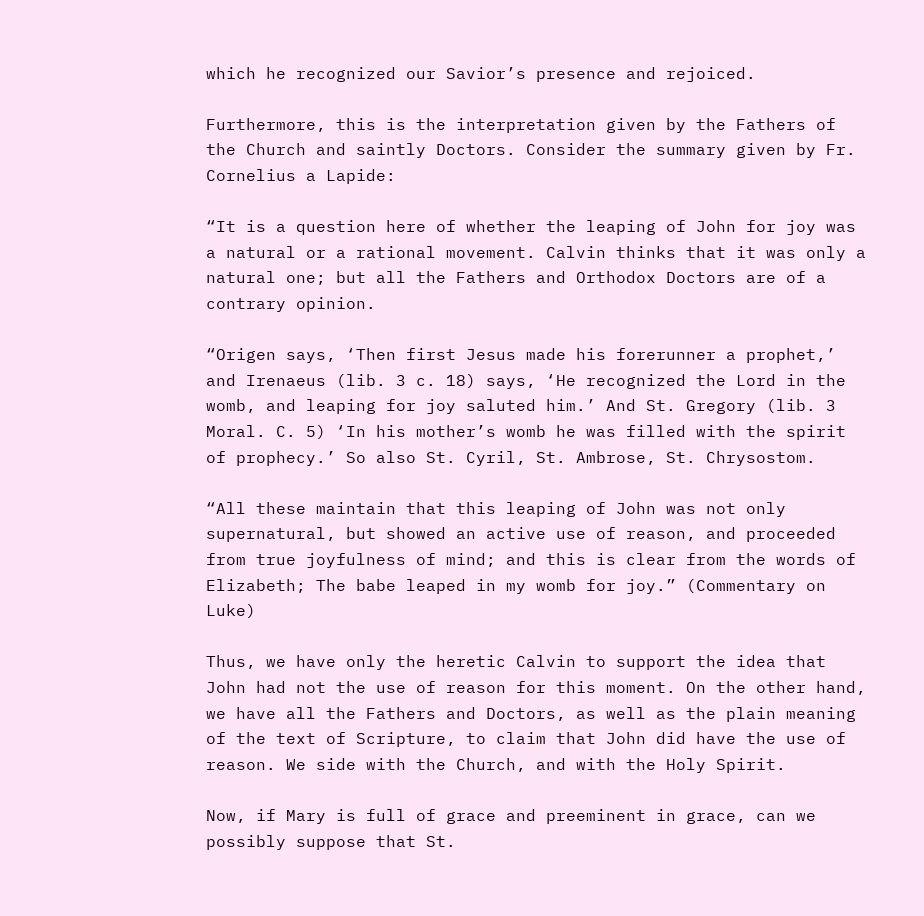which he recognized our Savior’s presence and rejoiced.

Furthermore, this is the interpretation given by the Fathers of the Church and saintly Doctors. Consider the summary given by Fr. Cornelius a Lapide:

“It is a question here of whether the leaping of John for joy was a natural or a rational movement. Calvin thinks that it was only a natural one; but all the Fathers and Orthodox Doctors are of a contrary opinion.

“Origen says, ‘Then first Jesus made his forerunner a prophet,’ and Irenaeus (lib. 3 c. 18) says, ‘He recognized the Lord in the womb, and leaping for joy saluted him.’ And St. Gregory (lib. 3 Moral. C. 5) ‘In his mother’s womb he was filled with the spirit of prophecy.’ So also St. Cyril, St. Ambrose, St. Chrysostom.

“All these maintain that this leaping of John was not only supernatural, but showed an active use of reason, and proceeded from true joyfulness of mind; and this is clear from the words of Elizabeth; The babe leaped in my womb for joy.” (Commentary on Luke)

Thus, we have only the heretic Calvin to support the idea that John had not the use of reason for this moment. On the other hand, we have all the Fathers and Doctors, as well as the plain meaning of the text of Scripture, to claim that John did have the use of reason. We side with the Church, and with the Holy Spirit.

Now, if Mary is full of grace and preeminent in grace, can we possibly suppose that St.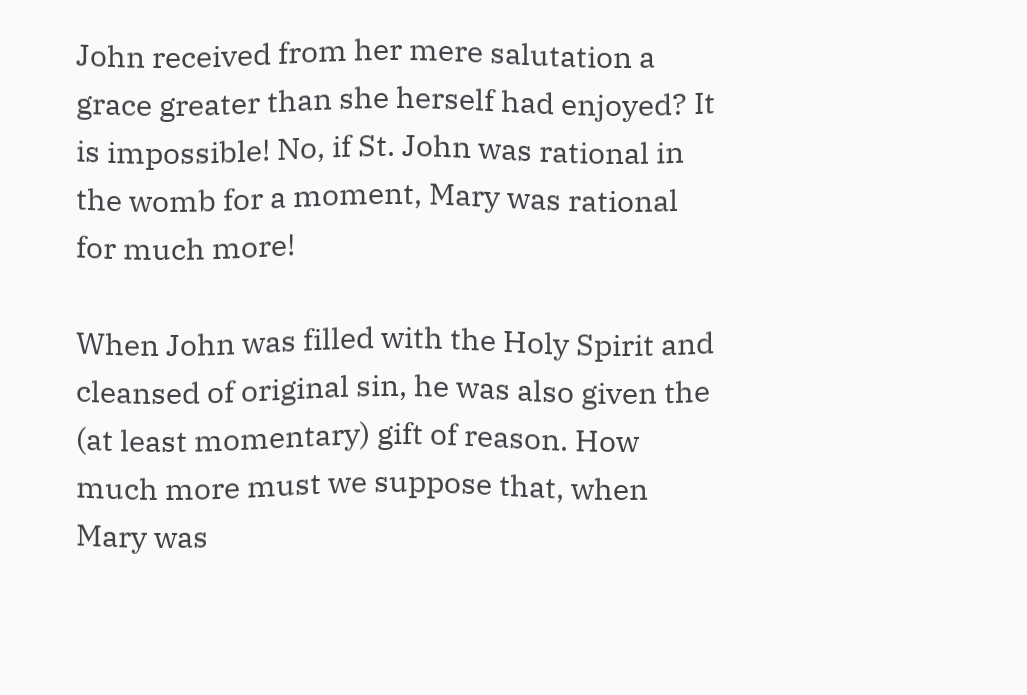John received from her mere salutation a grace greater than she herself had enjoyed? It is impossible! No, if St. John was rational in the womb for a moment, Mary was rational for much more!

When John was filled with the Holy Spirit and cleansed of original sin, he was also given the (at least momentary) gift of reason. How much more must we suppose that, when Mary was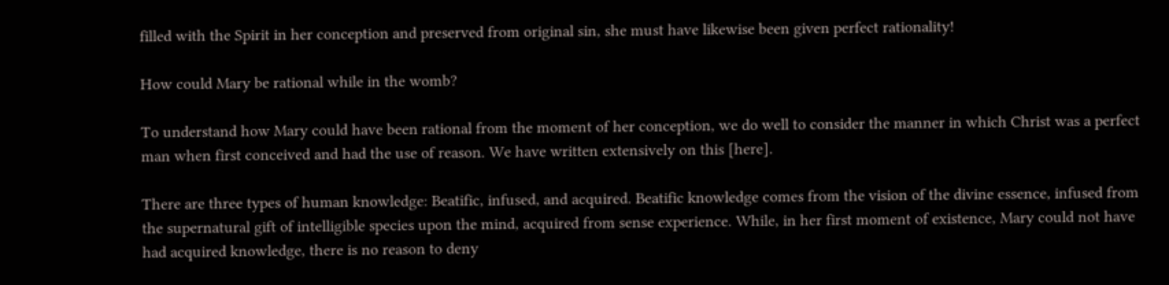filled with the Spirit in her conception and preserved from original sin, she must have likewise been given perfect rationality!

How could Mary be rational while in the womb?

To understand how Mary could have been rational from the moment of her conception, we do well to consider the manner in which Christ was a perfect man when first conceived and had the use of reason. We have written extensively on this [here].

There are three types of human knowledge: Beatific, infused, and acquired. Beatific knowledge comes from the vision of the divine essence, infused from the supernatural gift of intelligible species upon the mind, acquired from sense experience. While, in her first moment of existence, Mary could not have had acquired knowledge, there is no reason to deny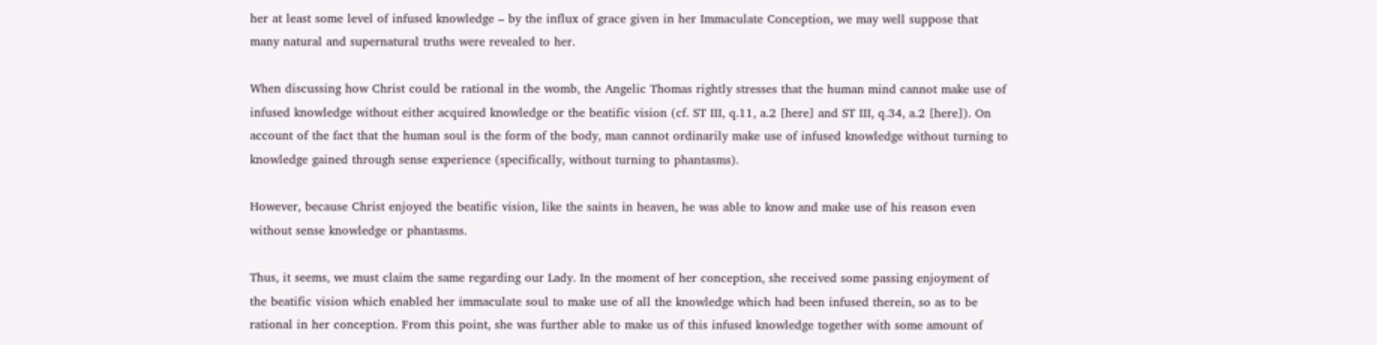her at least some level of infused knowledge – by the influx of grace given in her Immaculate Conception, we may well suppose that many natural and supernatural truths were revealed to her.

When discussing how Christ could be rational in the womb, the Angelic Thomas rightly stresses that the human mind cannot make use of infused knowledge without either acquired knowledge or the beatific vision (cf. ST III, q.11, a.2 [here] and ST III, q.34, a.2 [here]). On account of the fact that the human soul is the form of the body, man cannot ordinarily make use of infused knowledge without turning to knowledge gained through sense experience (specifically, without turning to phantasms).

However, because Christ enjoyed the beatific vision, like the saints in heaven, he was able to know and make use of his reason even without sense knowledge or phantasms.

Thus, it seems, we must claim the same regarding our Lady. In the moment of her conception, she received some passing enjoyment of the beatific vision which enabled her immaculate soul to make use of all the knowledge which had been infused therein, so as to be rational in her conception. From this point, she was further able to make us of this infused knowledge together with some amount of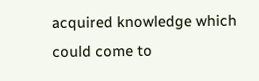acquired knowledge which could come to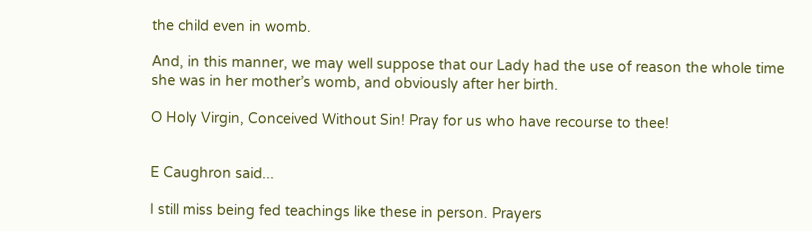the child even in womb.

And, in this manner, we may well suppose that our Lady had the use of reason the whole time she was in her mother’s womb, and obviously after her birth.

O Holy Virgin, Conceived Without Sin! Pray for us who have recourse to thee!


E Caughron said...

I still miss being fed teachings like these in person. Prayers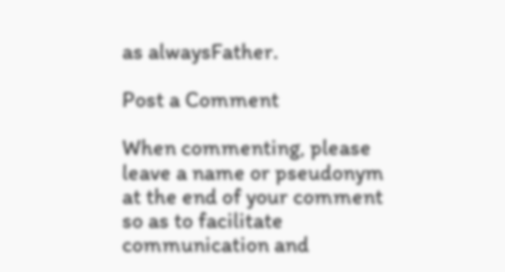as alwaysFather.

Post a Comment

When commenting, please leave a name or pseudonym at the end of your comment so as to facilitate communication and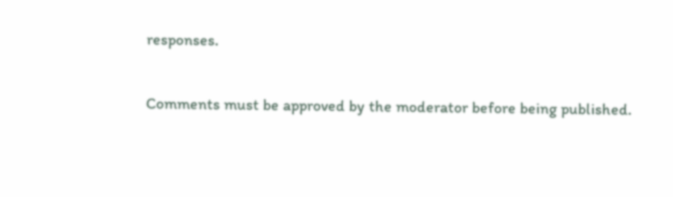responses.

Comments must be approved by the moderator before being published.